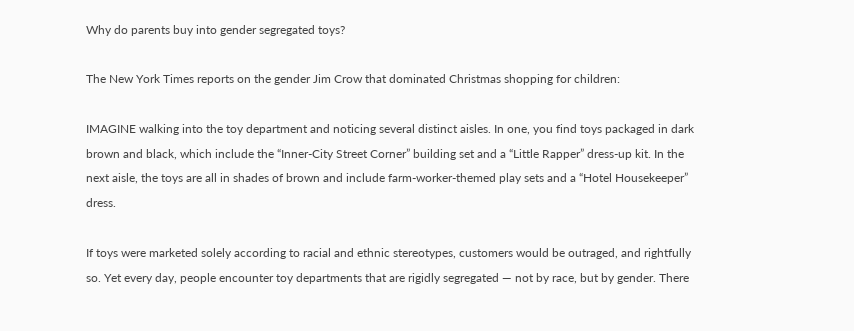Why do parents buy into gender segregated toys?

The New York Times reports on the gender Jim Crow that dominated Christmas shopping for children:

IMAGINE walking into the toy department and noticing several distinct aisles. In one, you find toys packaged in dark brown and black, which include the “Inner-City Street Corner” building set and a “Little Rapper” dress-up kit. In the next aisle, the toys are all in shades of brown and include farm-worker-themed play sets and a “Hotel Housekeeper” dress.

If toys were marketed solely according to racial and ethnic stereotypes, customers would be outraged, and rightfully so. Yet every day, people encounter toy departments that are rigidly segregated — not by race, but by gender. There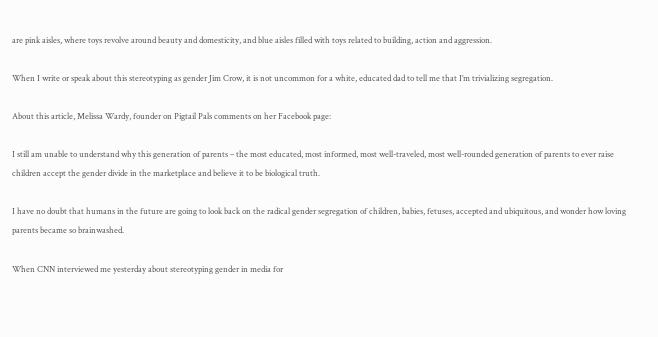are pink aisles, where toys revolve around beauty and domesticity, and blue aisles filled with toys related to building, action and aggression.

When I write or speak about this stereotyping as gender Jim Crow, it is not uncommon for a white, educated dad to tell me that I’m trivializing segregation.

About this article, Melissa Wardy, founder on Pigtail Pals comments on her Facebook page:

I still am unable to understand why this generation of parents – the most educated, most informed, most well-traveled, most well-rounded generation of parents to ever raise children accept the gender divide in the marketplace and believe it to be biological truth.

I have no doubt that humans in the future are going to look back on the radical gender segregation of children, babies, fetuses, accepted and ubiquitous, and wonder how loving parents became so brainwashed.

When CNN interviewed me yesterday about stereotyping gender in media for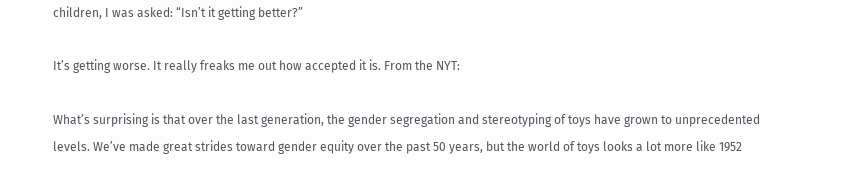children, I was asked: “Isn’t it getting better?”

It’s getting worse. It really freaks me out how accepted it is. From the NYT:

What’s surprising is that over the last generation, the gender segregation and stereotyping of toys have grown to unprecedented levels. We’ve made great strides toward gender equity over the past 50 years, but the world of toys looks a lot more like 1952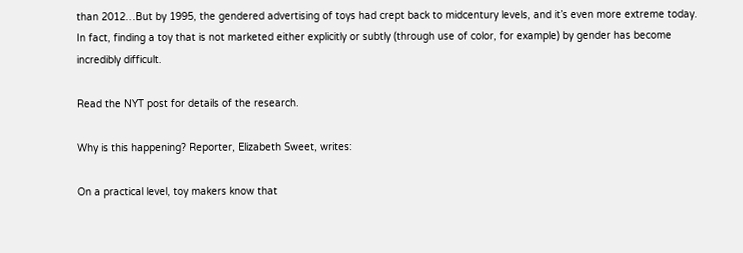than 2012…But by 1995, the gendered advertising of toys had crept back to midcentury levels, and it’s even more extreme today. In fact, finding a toy that is not marketed either explicitly or subtly (through use of color, for example) by gender has become incredibly difficult.

Read the NYT post for details of the research.

Why is this happening? Reporter, Elizabeth Sweet, writes:

On a practical level, toy makers know that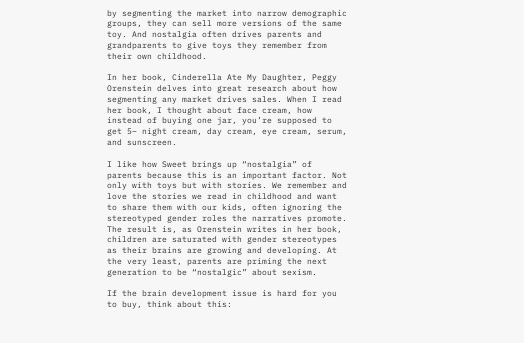by segmenting the market into narrow demographic groups, they can sell more versions of the same toy. And nostalgia often drives parents and grandparents to give toys they remember from their own childhood.

In her book, Cinderella Ate My Daughter, Peggy Orenstein delves into great research about how segmenting any market drives sales. When I read her book, I thought about face cream, how instead of buying one jar, you’re supposed to get 5– night cream, day cream, eye cream, serum, and sunscreen.

I like how Sweet brings up “nostalgia” of parents because this is an important factor. Not only with toys but with stories. We remember and love the stories we read in childhood and want to share them with our kids, often ignoring the stereotyped gender roles the narratives promote. The result is, as Orenstein writes in her book, children are saturated with gender stereotypes as their brains are growing and developing. At the very least, parents are priming the next generation to be “nostalgic” about sexism.

If the brain development issue is hard for you to buy, think about this: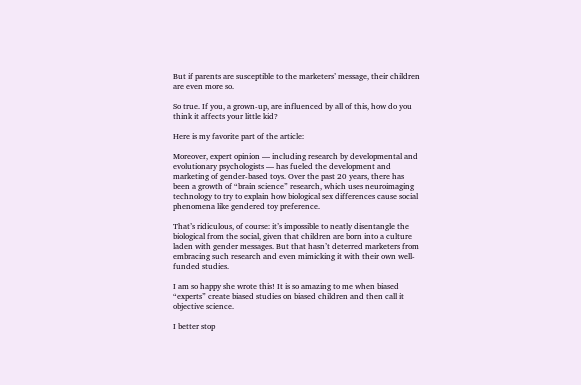But if parents are susceptible to the marketers’ message, their children are even more so.

So true. If you, a grown-up, are influenced by all of this, how do you think it affects your little kid?

Here is my favorite part of the article:

Moreover, expert opinion — including research by developmental and evolutionary psychologists — has fueled the development and marketing of gender-based toys. Over the past 20 years, there has been a growth of “brain science” research, which uses neuroimaging technology to try to explain how biological sex differences cause social phenomena like gendered toy preference.

That’s ridiculous, of course: it’s impossible to neatly disentangle the biological from the social, given that children are born into a culture laden with gender messages. But that hasn’t deterred marketers from embracing such research and even mimicking it with their own well-funded studies.

I am so happy she wrote this! It is so amazing to me when biased “experts” create biased studies on biased children and then call it objective science.

I better stop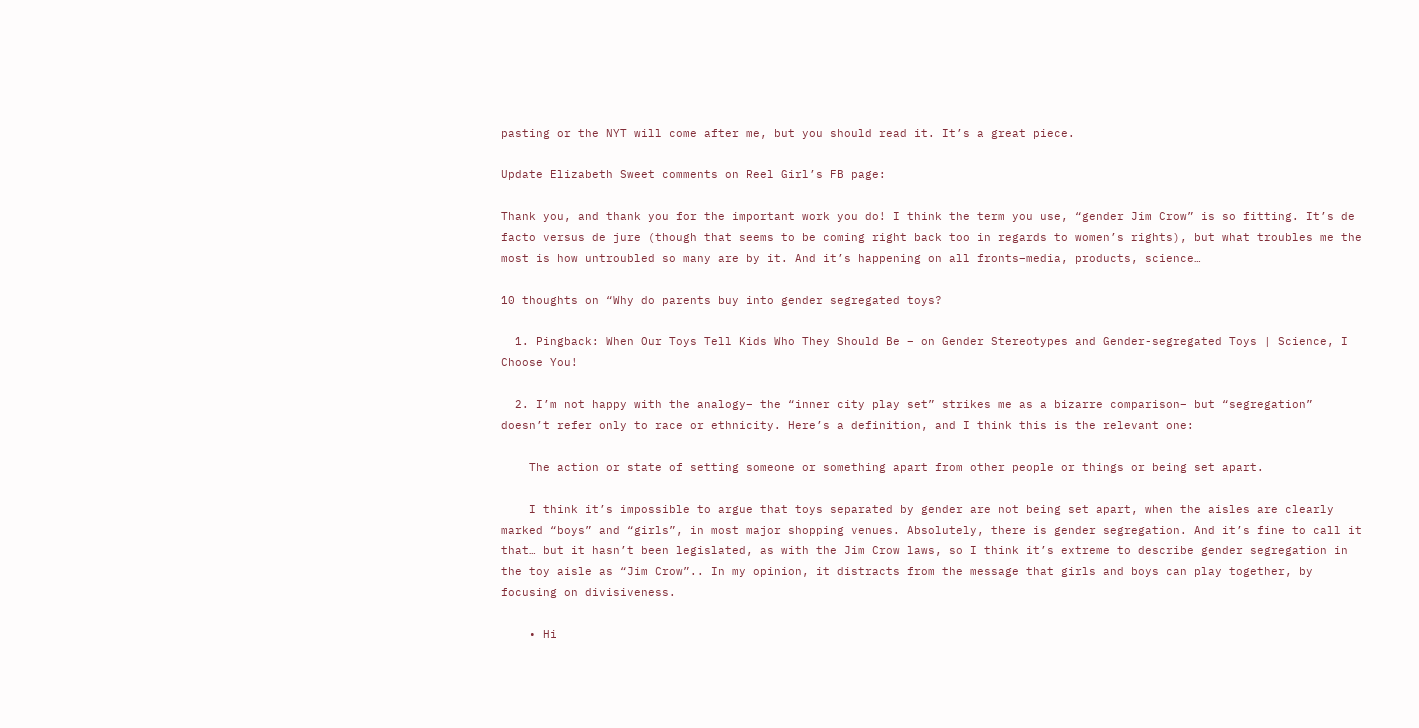pasting or the NYT will come after me, but you should read it. It’s a great piece.

Update Elizabeth Sweet comments on Reel Girl’s FB page:

Thank you, and thank you for the important work you do! I think the term you use, “gender Jim Crow” is so fitting. It’s de facto versus de jure (though that seems to be coming right back too in regards to women’s rights), but what troubles me the most is how untroubled so many are by it. And it’s happening on all fronts–media, products, science…

10 thoughts on “Why do parents buy into gender segregated toys?

  1. Pingback: When Our Toys Tell Kids Who They Should Be – on Gender Stereotypes and Gender-segregated Toys | Science, I Choose You!

  2. I’m not happy with the analogy– the “inner city play set” strikes me as a bizarre comparison– but “segregation” doesn’t refer only to race or ethnicity. Here’s a definition, and I think this is the relevant one:

    The action or state of setting someone or something apart from other people or things or being set apart.

    I think it’s impossible to argue that toys separated by gender are not being set apart, when the aisles are clearly marked “boys” and “girls”, in most major shopping venues. Absolutely, there is gender segregation. And it’s fine to call it that… but it hasn’t been legislated, as with the Jim Crow laws, so I think it’s extreme to describe gender segregation in the toy aisle as “Jim Crow”.. In my opinion, it distracts from the message that girls and boys can play together, by focusing on divisiveness.

    • Hi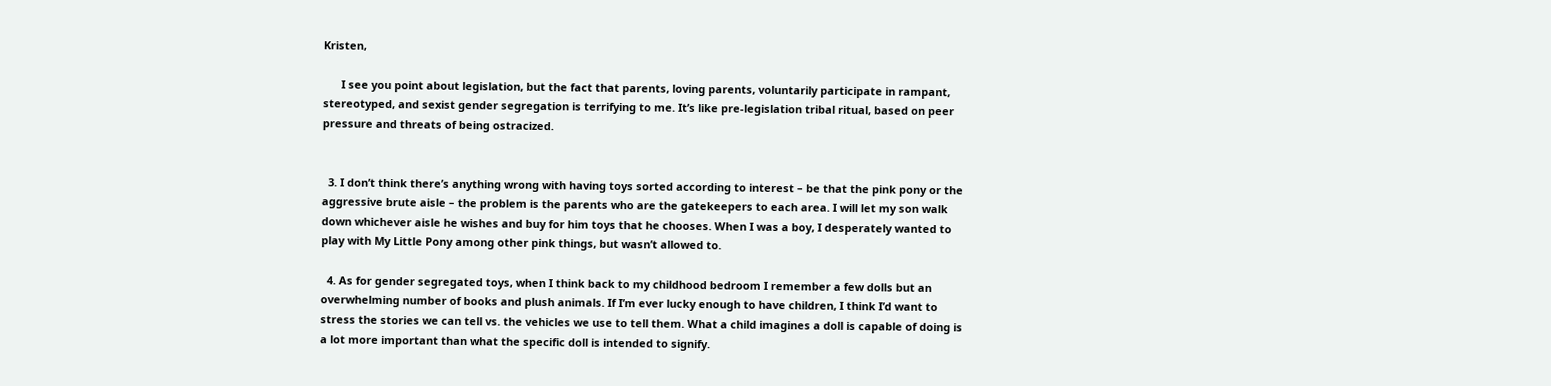Kristen,

      I see you point about legislation, but the fact that parents, loving parents, voluntarily participate in rampant, stereotyped, and sexist gender segregation is terrifying to me. It’s like pre-legislation tribal ritual, based on peer pressure and threats of being ostracized.


  3. I don’t think there’s anything wrong with having toys sorted according to interest – be that the pink pony or the aggressive brute aisle – the problem is the parents who are the gatekeepers to each area. I will let my son walk down whichever aisle he wishes and buy for him toys that he chooses. When I was a boy, I desperately wanted to play with My Little Pony among other pink things, but wasn’t allowed to.

  4. As for gender segregated toys, when I think back to my childhood bedroom I remember a few dolls but an overwhelming number of books and plush animals. If I’m ever lucky enough to have children, I think I’d want to stress the stories we can tell vs. the vehicles we use to tell them. What a child imagines a doll is capable of doing is a lot more important than what the specific doll is intended to signify.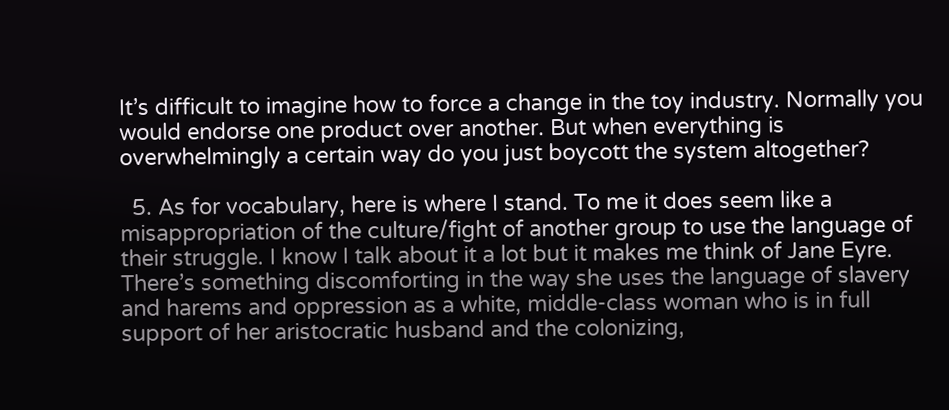It’s difficult to imagine how to force a change in the toy industry. Normally you would endorse one product over another. But when everything is overwhelmingly a certain way do you just boycott the system altogether?

  5. As for vocabulary, here is where I stand. To me it does seem like a misappropriation of the culture/fight of another group to use the language of their struggle. I know I talk about it a lot but it makes me think of Jane Eyre. There’s something discomforting in the way she uses the language of slavery and harems and oppression as a white, middle-class woman who is in full support of her aristocratic husband and the colonizing,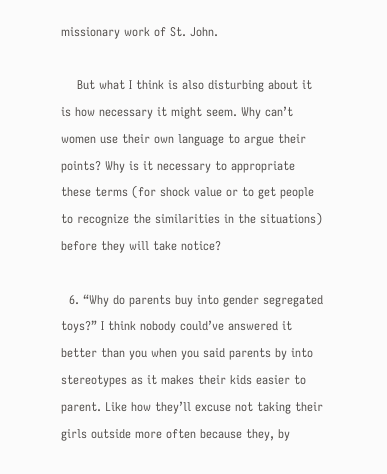missionary work of St. John.

    But what I think is also disturbing about it is how necessary it might seem. Why can’t women use their own language to argue their points? Why is it necessary to appropriate these terms (for shock value or to get people to recognize the similarities in the situations) before they will take notice?

  6. “Why do parents buy into gender segregated toys?” I think nobody could’ve answered it better than you when you said parents by into stereotypes as it makes their kids easier to parent. Like how they’ll excuse not taking their girls outside more often because they, by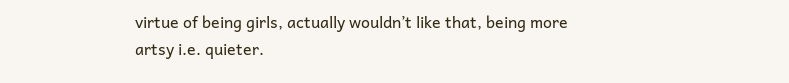virtue of being girls, actually wouldn’t like that, being more artsy i.e. quieter.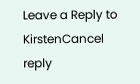Leave a Reply to KirstenCancel reply